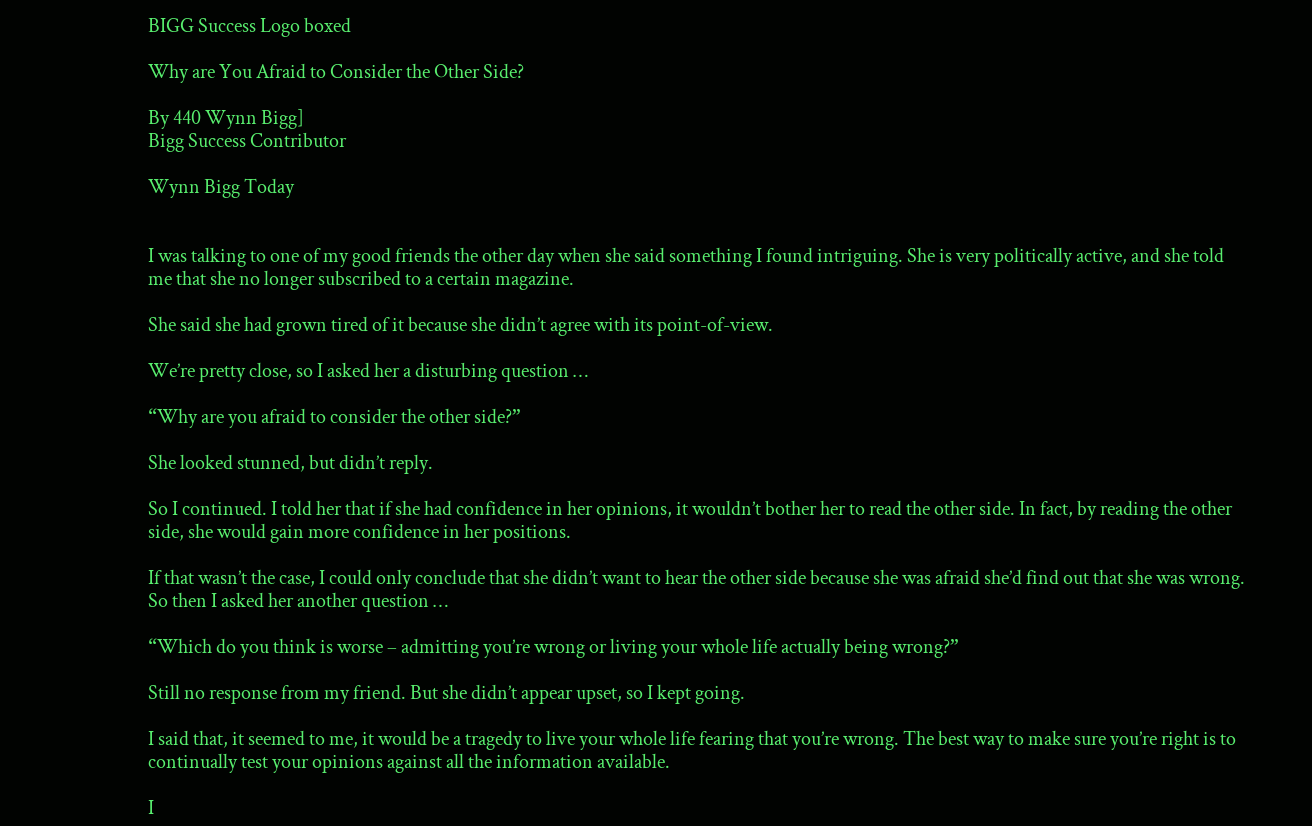BIGG Success Logo boxed

Why are You Afraid to Consider the Other Side?

By 440 Wynn Bigg]
Bigg Success Contributor

Wynn Bigg Today


I was talking to one of my good friends the other day when she said something I found intriguing. She is very politically active, and she told me that she no longer subscribed to a certain magazine.

She said she had grown tired of it because she didn’t agree with its point-of-view.

We’re pretty close, so I asked her a disturbing question …

“Why are you afraid to consider the other side?”

She looked stunned, but didn’t reply.

So I continued. I told her that if she had confidence in her opinions, it wouldn’t bother her to read the other side. In fact, by reading the other side, she would gain more confidence in her positions.

If that wasn’t the case, I could only conclude that she didn’t want to hear the other side because she was afraid she’d find out that she was wrong. So then I asked her another question …

“Which do you think is worse – admitting you’re wrong or living your whole life actually being wrong?”

Still no response from my friend. But she didn’t appear upset, so I kept going.

I said that, it seemed to me, it would be a tragedy to live your whole life fearing that you’re wrong. The best way to make sure you’re right is to continually test your opinions against all the information available.

I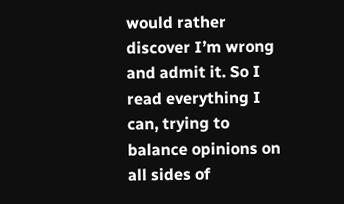would rather discover I’m wrong and admit it. So I read everything I can, trying to balance opinions on all sides of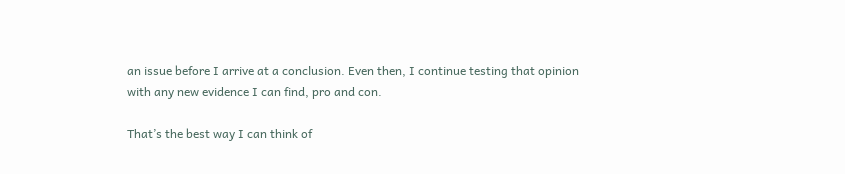an issue before I arrive at a conclusion. Even then, I continue testing that opinion with any new evidence I can find, pro and con.

That’s the best way I can think of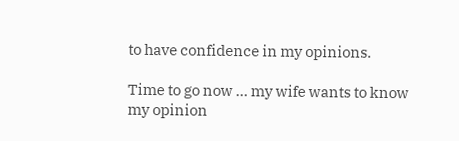to have confidence in my opinions.

Time to go now … my wife wants to know my opinion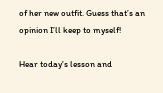of her new outfit. Guess that’s an opinion I’ll keep to myself!

Hear today's lesson and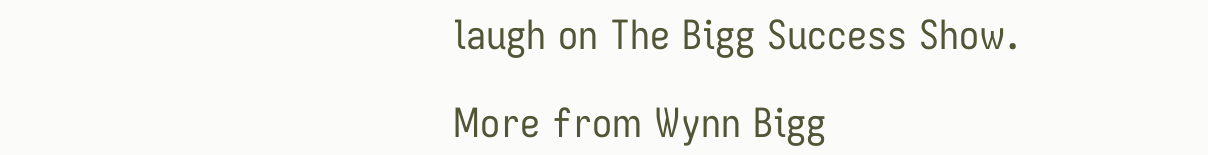laugh on The Bigg Success Show.

More from Wynn Bigg